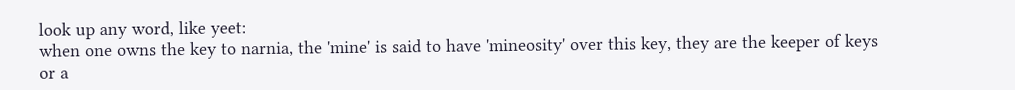look up any word, like yeet:
when one owns the key to narnia, the 'mine' is said to have 'mineosity' over this key, they are the keeper of keys or a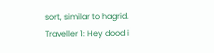sort, similar to hagrid.
Traveller 1: Hey dood i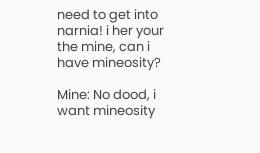need to get into narnia! i her your the mine, can i have mineosity?

Mine: No dood, i want mineosity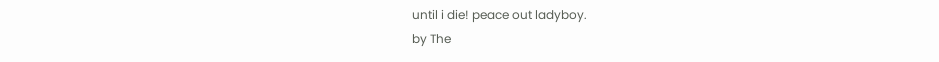until i die! peace out ladyboy.
by The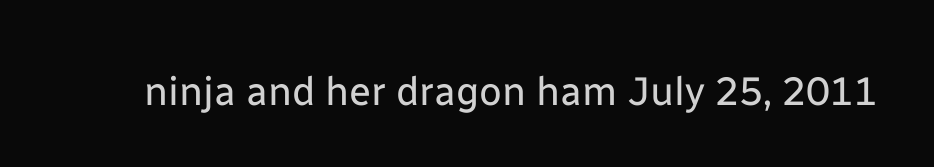ninja and her dragon ham July 25, 2011